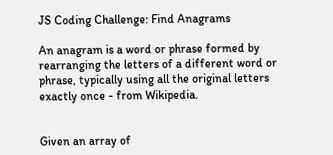JS Coding Challenge: Find Anagrams

An anagram is a word or phrase formed by rearranging the letters of a different word or phrase, typically using all the original letters exactly once - from Wikipedia.


Given an array of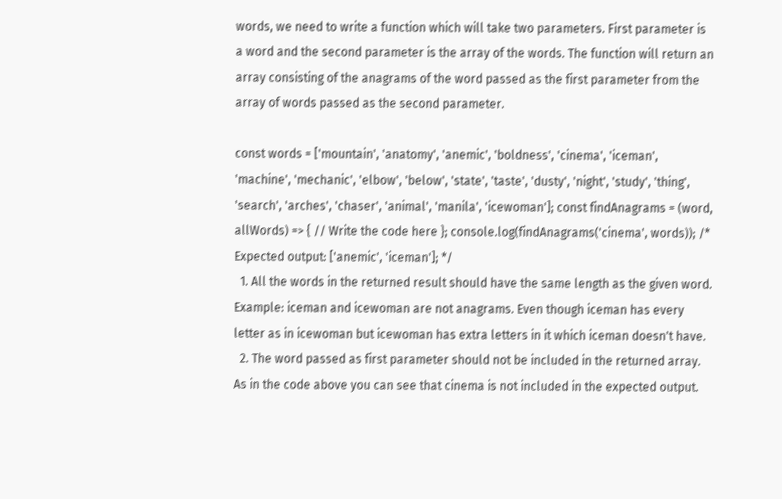words, we need to write a function which will take two parameters. First parameter is a word and the second parameter is the array of the words. The function will return an array consisting of the anagrams of the word passed as the first parameter from the array of words passed as the second parameter.

const words = ['mountain', 'anatomy', 'anemic', 'boldness', 'cinema', 'iceman', 'machine', 'mechanic', 'elbow', 'below', 'state', 'taste', 'dusty', 'night', 'study', 'thing', 'search', 'arches', 'chaser', 'animal', 'manila', 'icewoman']; const findAnagrams = (word, allWords) => { // Write the code here }; console.log(findAnagrams('cinema', words)); /* Expected output: ['anemic', 'iceman']; */
  1. All the words in the returned result should have the same length as the given word. Example: iceman and icewoman are not anagrams. Even though iceman has every letter as in icewoman but icewoman has extra letters in it which iceman doesn't have.
  2. The word passed as first parameter should not be included in the returned array. As in the code above you can see that cinema is not included in the expected output.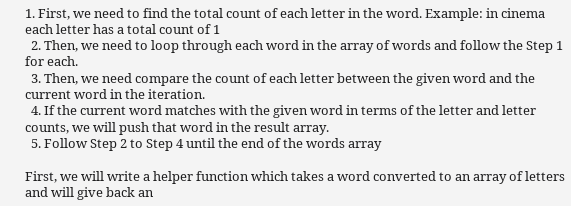1. First, we need to find the total count of each letter in the word. Example: in cinema each letter has a total count of 1
  2. Then, we need to loop through each word in the array of words and follow the Step 1 for each.
  3. Then, we need compare the count of each letter between the given word and the current word in the iteration.
  4. If the current word matches with the given word in terms of the letter and letter counts, we will push that word in the result array.
  5. Follow Step 2 to Step 4 until the end of the words array

First, we will write a helper function which takes a word converted to an array of letters and will give back an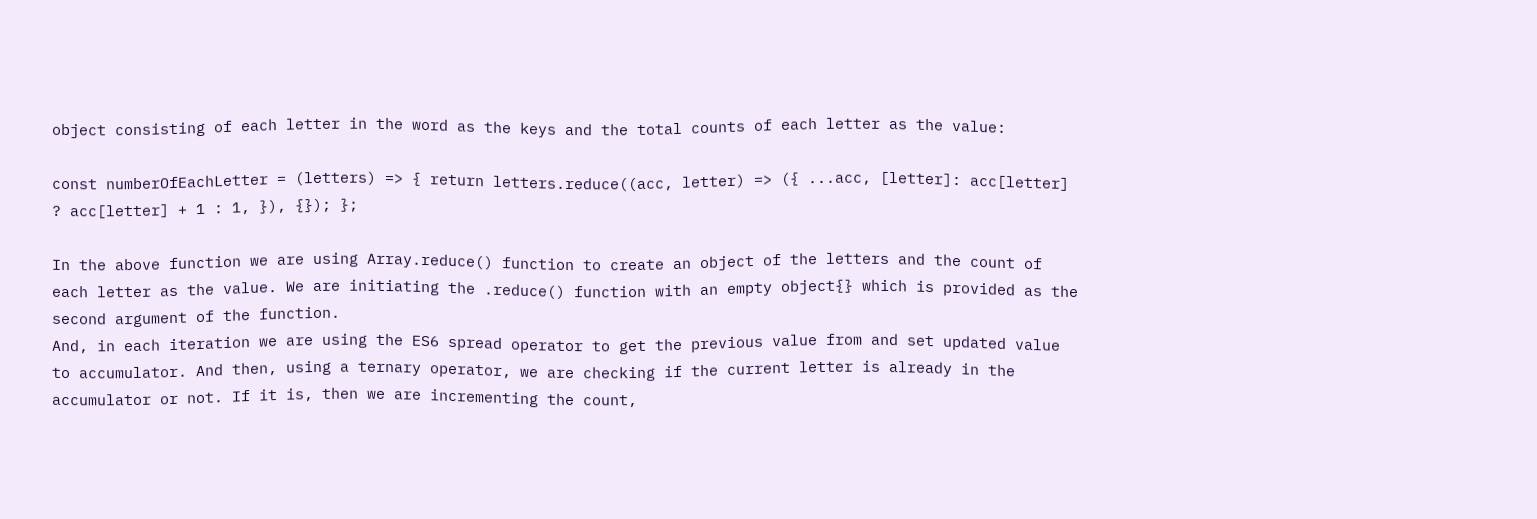object consisting of each letter in the word as the keys and the total counts of each letter as the value:

const numberOfEachLetter = (letters) => { return letters.reduce((acc, letter) => ({ ...acc, [letter]: acc[letter] ? acc[letter] + 1 : 1, }), {}); };

In the above function we are using Array.reduce() function to create an object of the letters and the count of each letter as the value. We are initiating the .reduce() function with an empty object{} which is provided as the second argument of the function.
And, in each iteration we are using the ES6 spread operator to get the previous value from and set updated value to accumulator. And then, using a ternary operator, we are checking if the current letter is already in the accumulator or not. If it is, then we are incrementing the count,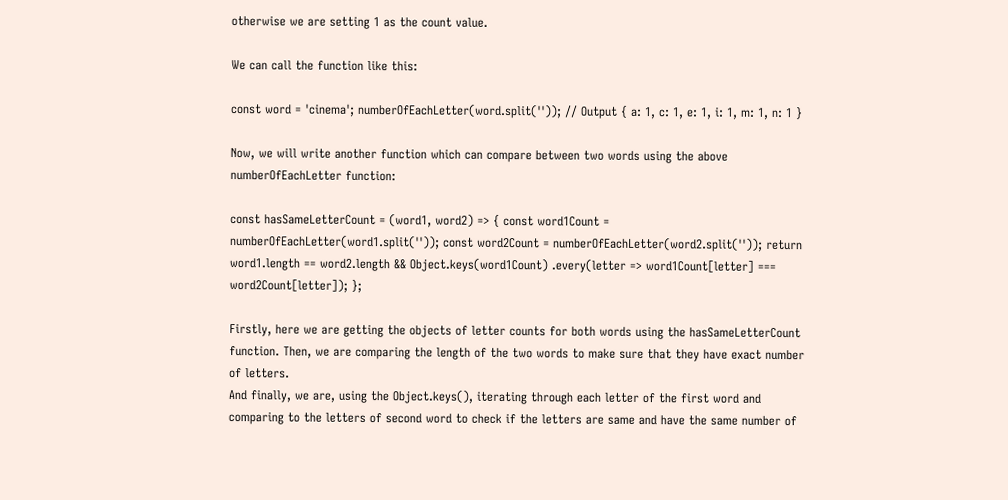otherwise we are setting 1 as the count value.

We can call the function like this:

const word = 'cinema'; numberOfEachLetter(word.split('')); // Output { a: 1, c: 1, e: 1, i: 1, m: 1, n: 1 }

Now, we will write another function which can compare between two words using the above numberOfEachLetter function:

const hasSameLetterCount = (word1, word2) => { const word1Count = numberOfEachLetter(word1.split('')); const word2Count = numberOfEachLetter(word2.split('')); return word1.length == word2.length && Object.keys(word1Count) .every(letter => word1Count[letter] === word2Count[letter]); };

Firstly, here we are getting the objects of letter counts for both words using the hasSameLetterCount function. Then, we are comparing the length of the two words to make sure that they have exact number of letters.
And finally, we are, using the Object.keys(), iterating through each letter of the first word and comparing to the letters of second word to check if the letters are same and have the same number of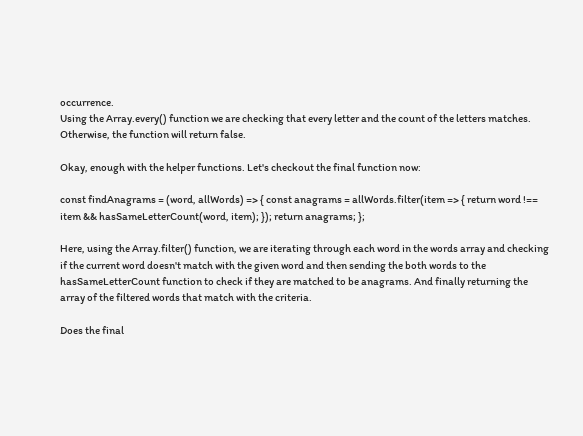occurrence.
Using the Array.every() function we are checking that every letter and the count of the letters matches. Otherwise, the function will return false.

Okay, enough with the helper functions. Let's checkout the final function now:

const findAnagrams = (word, allWords) => { const anagrams = allWords.filter(item => { return word !== item && hasSameLetterCount(word, item); }); return anagrams; };

Here, using the Array.filter() function, we are iterating through each word in the words array and checking if the current word doesn't match with the given word and then sending the both words to the hasSameLetterCount function to check if they are matched to be anagrams. And finally returning the array of the filtered words that match with the criteria.

Does the final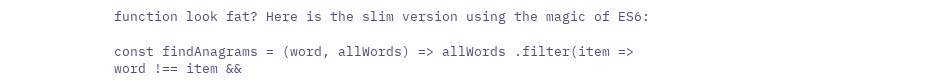function look fat? Here is the slim version using the magic of ES6:

const findAnagrams = (word, allWords) => allWords .filter(item => word !== item &&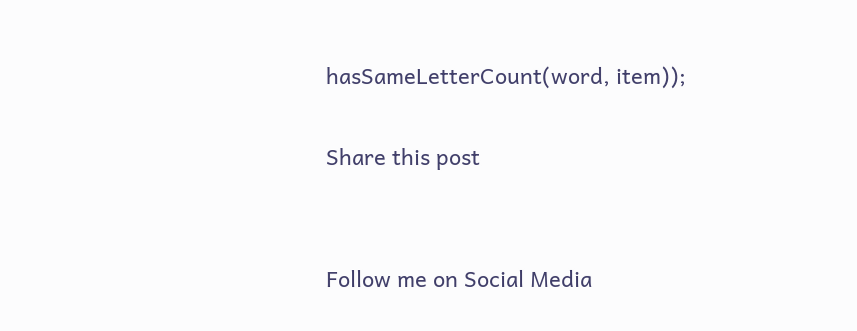hasSameLetterCount(word, item));

Share this post


Follow me on Social Media